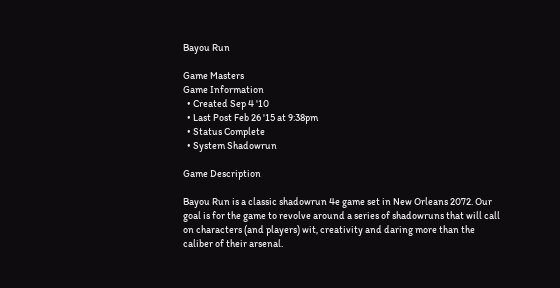Bayou Run

Game Masters
Game Information
  • Created Sep 4 '10
  • Last Post Feb 26 '15 at 9:38pm
  • Status Complete
  • System Shadowrun

Game Description

Bayou Run is a classic shadowrun 4e game set in New Orleans 2072. Our goal is for the game to revolve around a series of shadowruns that will call on characters (and players) wit, creativity and daring more than the caliber of their arsenal.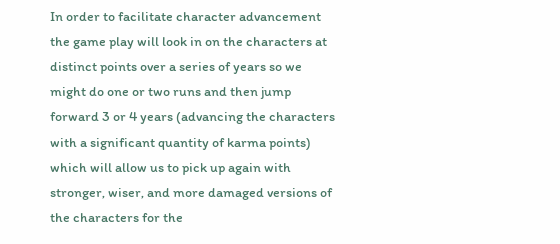In order to facilitate character advancement the game play will look in on the characters at distinct points over a series of years so we might do one or two runs and then jump forward 3 or 4 years (advancing the characters with a significant quantity of karma points) which will allow us to pick up again with stronger, wiser, and more damaged versions of the characters for the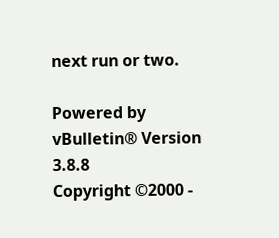next run or two.

Powered by vBulletin® Version 3.8.8
Copyright ©2000 -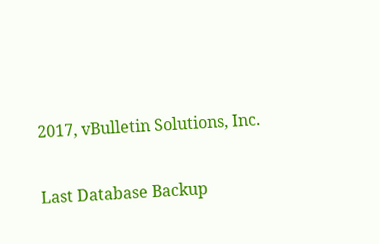2017, vBulletin Solutions, Inc.

Last Database Backup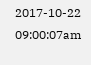2017-10-22 09:00:07am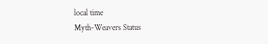local time
Myth-Weavers Status